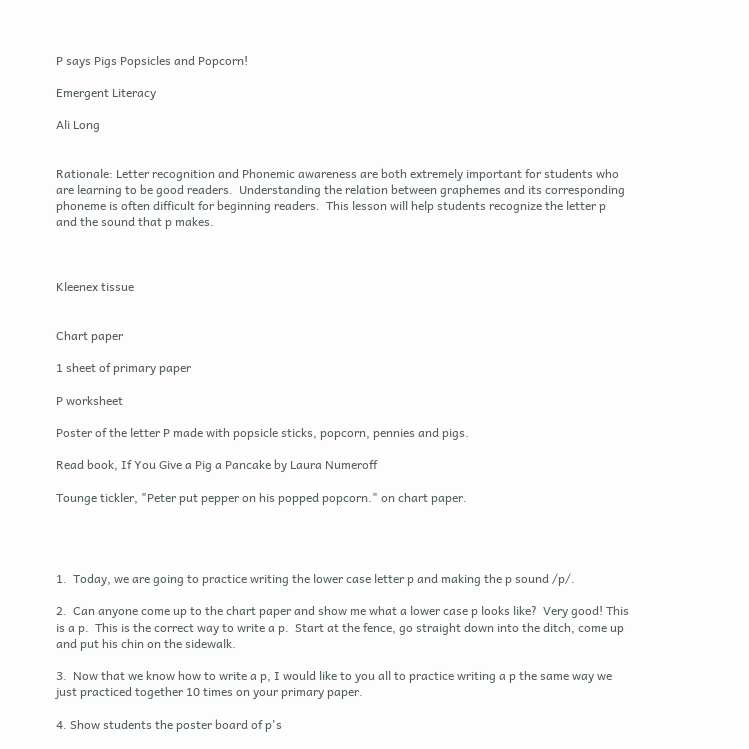P says Pigs Popsicles and Popcorn!

Emergent Literacy

Ali Long


Rationale: Letter recognition and Phonemic awareness are both extremely important for students who are learning to be good readers.  Understanding the relation between graphemes and its corresponding phoneme is often difficult for beginning readers.  This lesson will help students recognize the letter p and the sound that p makes.



Kleenex tissue


Chart paper

1 sheet of primary paper

P worksheet

Poster of the letter P made with popsicle sticks, popcorn, pennies and pigs.

Read book, If You Give a Pig a Pancake by Laura Numeroff

Tounge tickler, "Peter put pepper on his popped popcorn." on chart paper.




1.  Today, we are going to practice writing the lower case letter p and making the p sound /p/.

2.  Can anyone come up to the chart paper and show me what a lower case p looks like?  Very good! This is a p.  This is the correct way to write a p.  Start at the fence, go straight down into the ditch, come up and put his chin on the sidewalk.

3.  Now that we know how to write a p, I would like to you all to practice writing a p the same way we just practiced together 10 times on your primary paper.

4. Show students the poster board of p's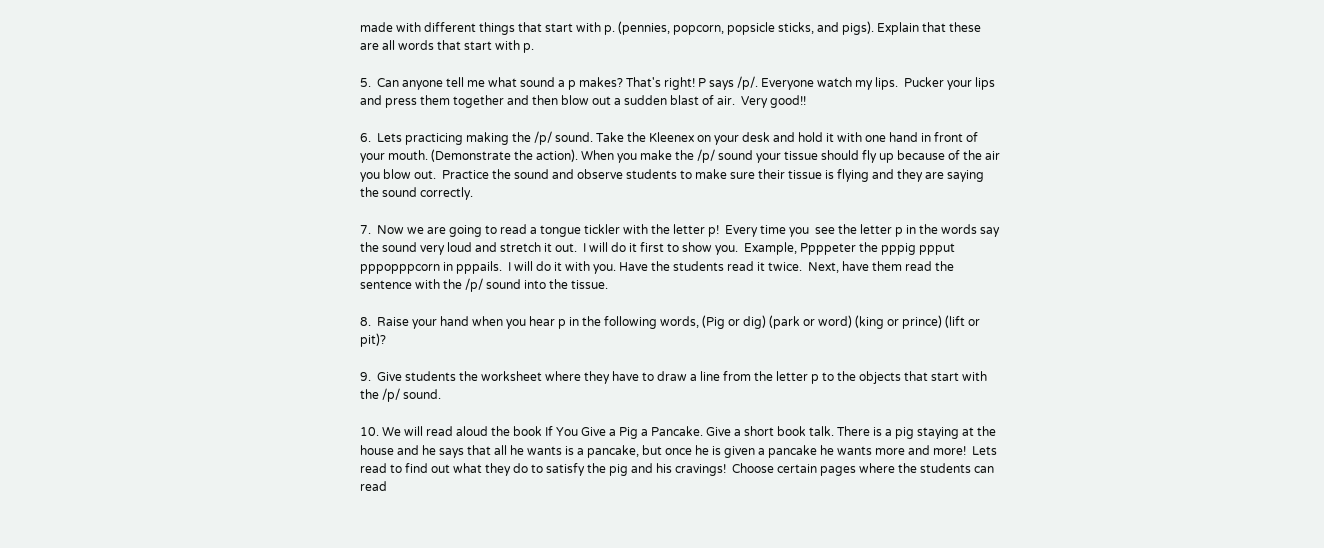made with different things that start with p. (pennies, popcorn, popsicle sticks, and pigs). Explain that these are all words that start with p.

5.  Can anyone tell me what sound a p makes? That's right! P says /p/. Everyone watch my lips.  Pucker your lips and press them together and then blow out a sudden blast of air.  Very good!!

6.  Lets practicing making the /p/ sound. Take the Kleenex on your desk and hold it with one hand in front of your mouth. (Demonstrate the action). When you make the /p/ sound your tissue should fly up because of the air you blow out.  Practice the sound and observe students to make sure their tissue is flying and they are saying the sound correctly.

7.  Now we are going to read a tongue tickler with the letter p!  Every time you  see the letter p in the words say the sound very loud and stretch it out.  I will do it first to show you.  Example, Ppppeter the pppig ppput pppopppcorn in pppails.  I will do it with you. Have the students read it twice.  Next, have them read the sentence with the /p/ sound into the tissue.

8.  Raise your hand when you hear p in the following words, (Pig or dig) (park or word) (king or prince) (lift or pit)?

9.  Give students the worksheet where they have to draw a line from the letter p to the objects that start with the /p/ sound.

10. We will read aloud the book If You Give a Pig a Pancake. Give a short book talk. There is a pig staying at the house and he says that all he wants is a pancake, but once he is given a pancake he wants more and more!  Lets read to find out what they do to satisfy the pig and his cravings!  Choose certain pages where the students can read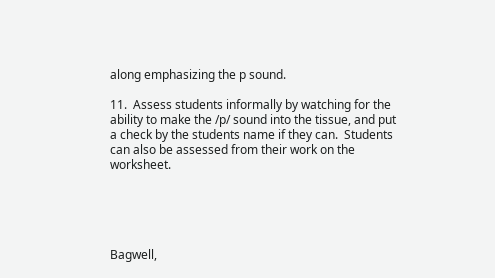along emphasizing the p sound.

11.  Assess students informally by watching for the ability to make the /p/ sound into the tissue, and put a check by the students name if they can.  Students can also be assessed from their work on the worksheet.





Bagwell,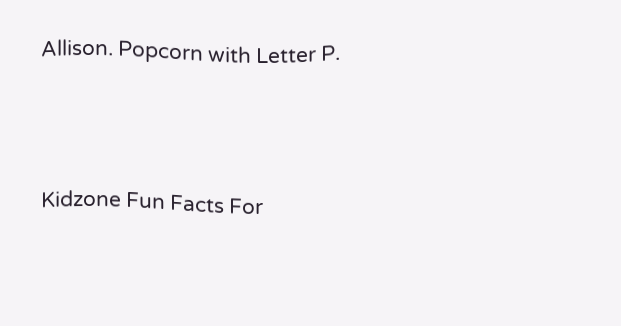Allison. Popcorn with Letter P.



Kidzone Fun Facts For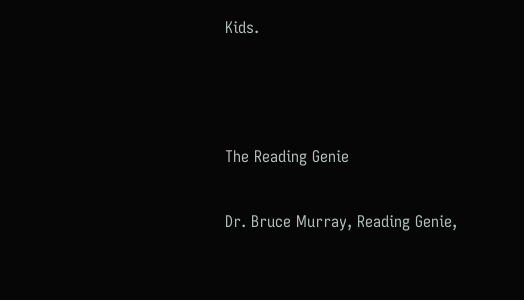Kids.



The Reading Genie

Dr. Bruce Murray, Reading Genie,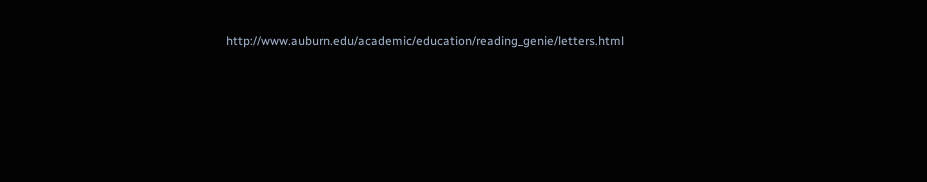http://www.auburn.edu/academic/education/reading_genie/letters.html